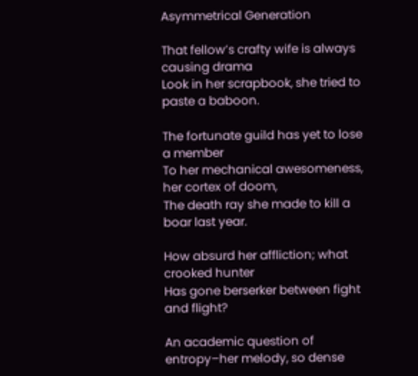Asymmetrical Generation

That fellow’s crafty wife is always causing drama
Look in her scrapbook, she tried to paste a baboon.

The fortunate guild has yet to lose a member
To her mechanical awesomeness, her cortex of doom,
The death ray she made to kill a boar last year.

How absurd her affliction; what crooked hunter
Has gone berserker between fight and flight?

An academic question of entropy–her melody, so dense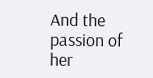And the passion of her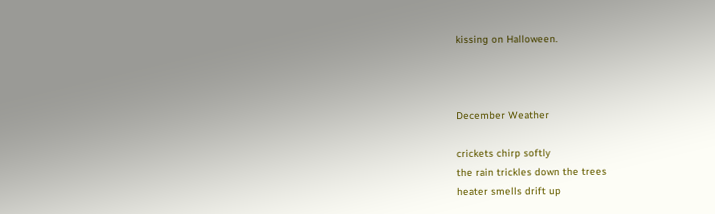kissing on Halloween.



December Weather

crickets chirp softly
the rain trickles down the trees
heater smells drift up